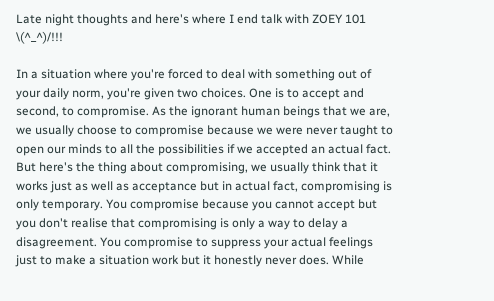Late night thoughts and here's where I end talk with ZOEY 101 \(^_^)/!!!

In a situation where you're forced to deal with something out of your daily norm, you're given two choices. One is to accept and second, to compromise. As the ignorant human beings that we are, we usually choose to compromise because we were never taught to open our minds to all the possibilities if we accepted an actual fact. But here's the thing about compromising, we usually think that it works just as well as acceptance but in actual fact, compromising is only temporary. You compromise because you cannot accept but you don't realise that compromising is only a way to delay a disagreement. You compromise to suppress your actual feelings just to make a situation work but it honestly never does. While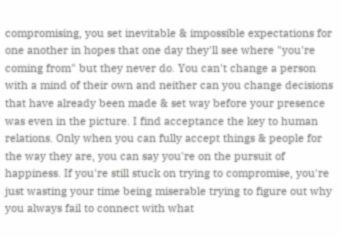compromising, you set inevitable & impossible expectations for one another in hopes that one day they'll see where "you're coming from" but they never do. You can't change a person with a mind of their own and neither can you change decisions that have already been made & set way before your presence was even in the picture. I find acceptance the key to human relations. Only when you can fully accept things & people for the way they are, you can say you're on the pursuit of happiness. If you're still stuck on trying to compromise, you're just wasting your time being miserable trying to figure out why you always fail to connect with what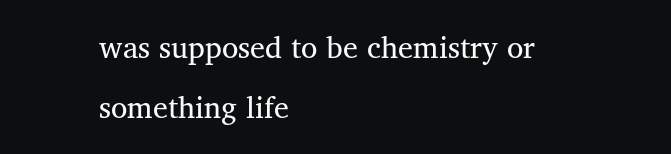was supposed to be chemistry or something life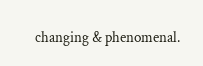changing & phenomenal.